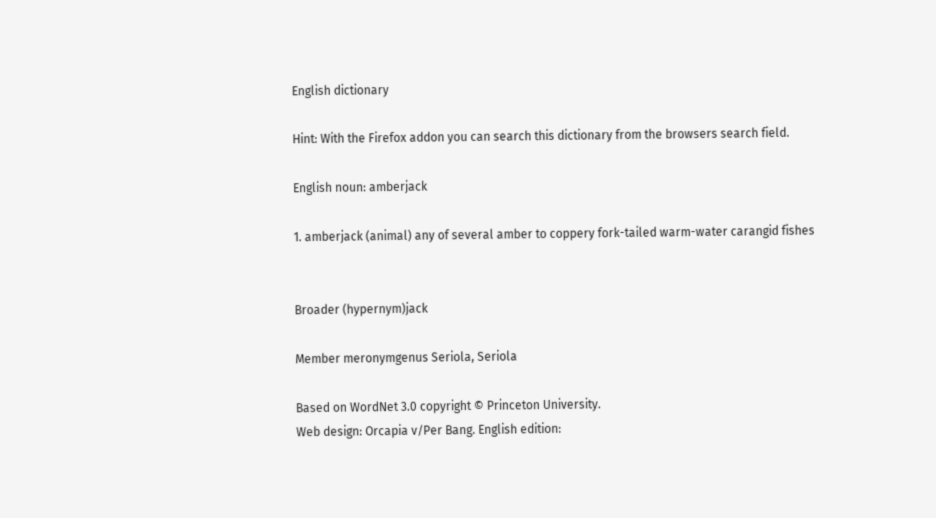English dictionary

Hint: With the Firefox addon you can search this dictionary from the browsers search field.

English noun: amberjack

1. amberjack (animal) any of several amber to coppery fork-tailed warm-water carangid fishes


Broader (hypernym)jack

Member meronymgenus Seriola, Seriola

Based on WordNet 3.0 copyright © Princeton University.
Web design: Orcapia v/Per Bang. English edition: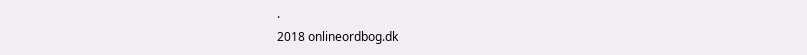.
2018 onlineordbog.dk